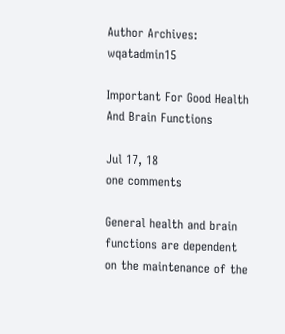Author Archives: wqatadmin15

Important For Good Health And Brain Functions

Jul 17, 18
one comments

General health and brain functions are dependent on the maintenance of the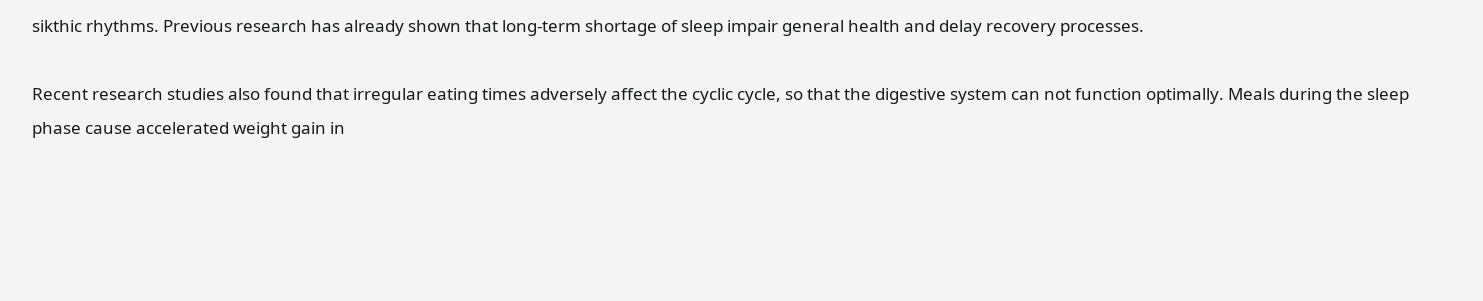sikthic rhythms. Previous research has already shown that long-term shortage of sleep impair general health and delay recovery processes.

Recent research studies also found that irregular eating times adversely affect the cyclic cycle, so that the digestive system can not function optimally. Meals during the sleep phase cause accelerated weight gain in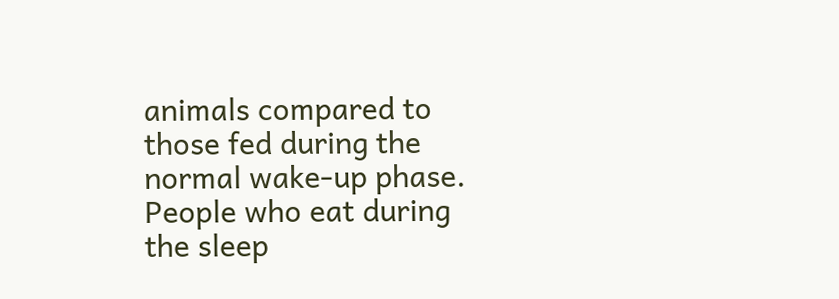animals compared to those fed during the normal wake-up phase. People who eat during the sleep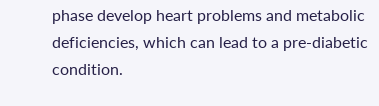phase develop heart problems and metabolic deficiencies, which can lead to a pre-diabetic condition.